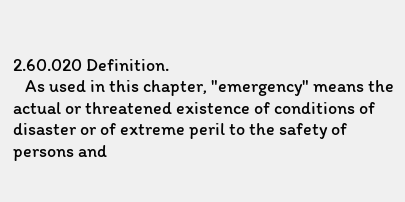2.60.020 Definition.
   As used in this chapter, "emergency" means the actual or threatened existence of conditions of disaster or of extreme peril to the safety of persons and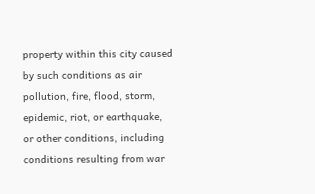property within this city caused by such conditions as air pollution, fire, flood, storm, epidemic, riot, or earthquake, or other conditions, including conditions resulting from war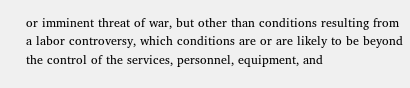or imminent threat of war, but other than conditions resulting from a labor controversy, which conditions are or are likely to be beyond the control of the services, personnel, equipment, and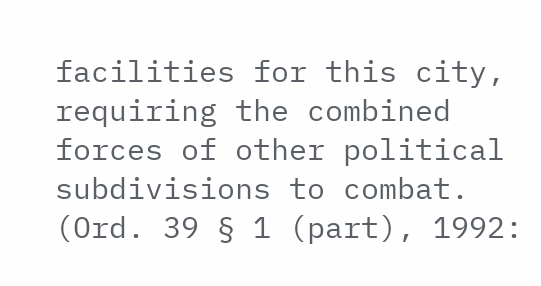facilities for this city, requiring the combined forces of other political subdivisions to combat.
(Ord. 39 § 1 (part), 1992: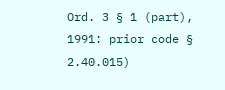Ord. 3 § 1 (part), 1991: prior code § 2.40.015)